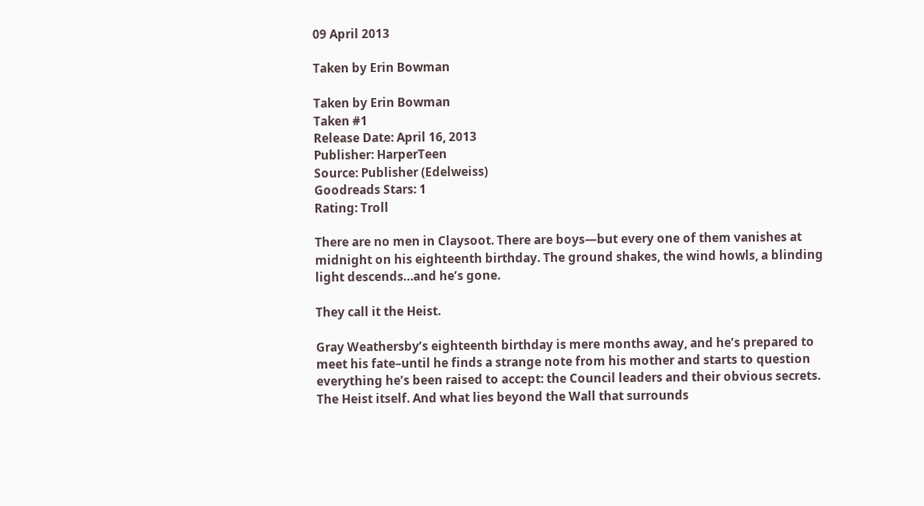09 April 2013

Taken by Erin Bowman

Taken by Erin Bowman
Taken #1
Release Date: April 16, 2013
Publisher: HarperTeen
Source: Publisher (Edelweiss)
Goodreads Stars: 1
Rating: Troll

There are no men in Claysoot. There are boys—but every one of them vanishes at midnight on his eighteenth birthday. The ground shakes, the wind howls, a blinding light descends…and he’s gone.

They call it the Heist.

Gray Weathersby’s eighteenth birthday is mere months away, and he’s prepared to meet his fate–until he finds a strange note from his mother and starts to question everything he’s been raised to accept: the Council leaders and their obvious secrets. The Heist itself. And what lies beyond the Wall that surrounds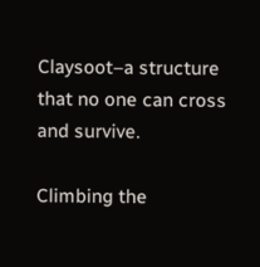Claysoot–a structure that no one can cross and survive.

Climbing the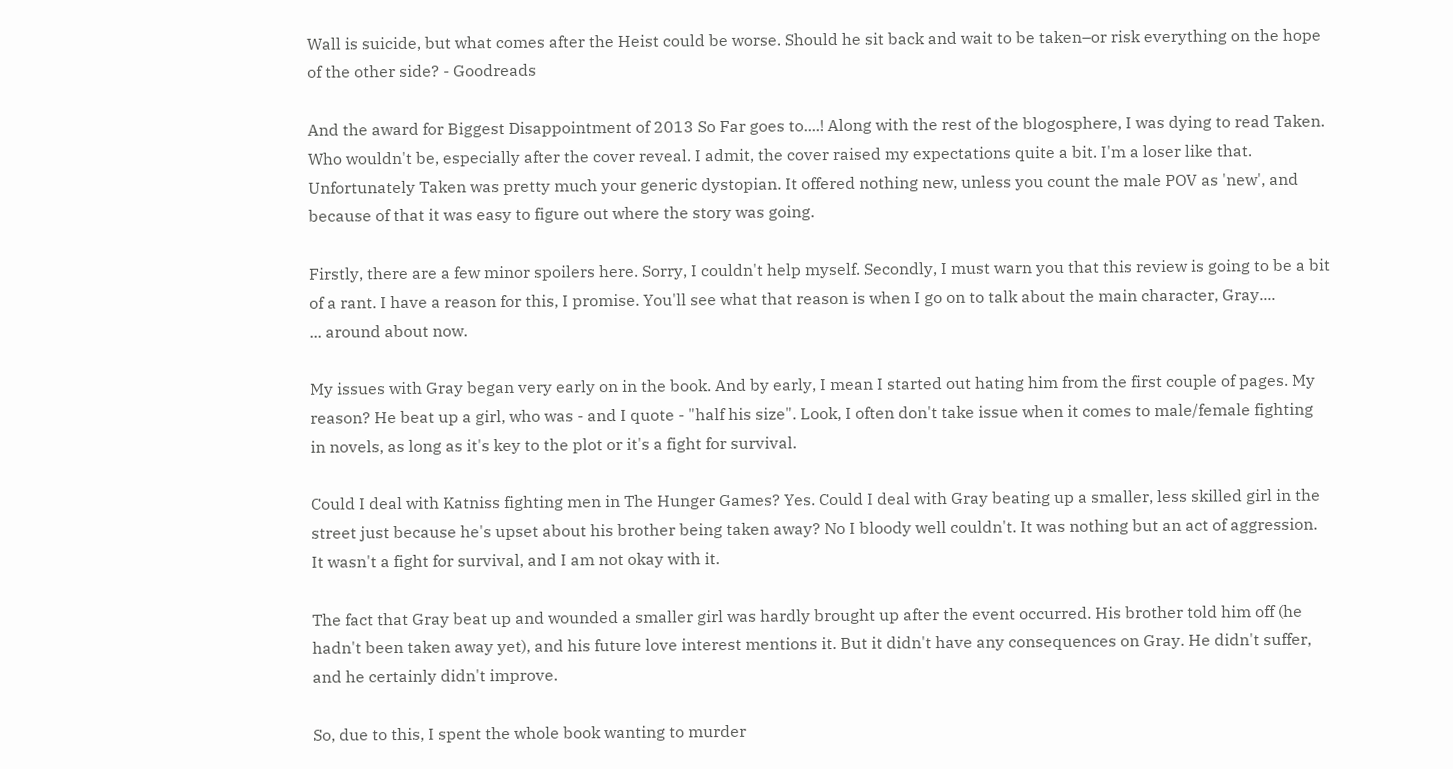Wall is suicide, but what comes after the Heist could be worse. Should he sit back and wait to be taken–or risk everything on the hope of the other side? - Goodreads

And the award for Biggest Disappointment of 2013 So Far goes to....! Along with the rest of the blogosphere, I was dying to read Taken. Who wouldn't be, especially after the cover reveal. I admit, the cover raised my expectations quite a bit. I'm a loser like that. Unfortunately Taken was pretty much your generic dystopian. It offered nothing new, unless you count the male POV as 'new', and because of that it was easy to figure out where the story was going.

Firstly, there are a few minor spoilers here. Sorry, I couldn't help myself. Secondly, I must warn you that this review is going to be a bit of a rant. I have a reason for this, I promise. You'll see what that reason is when I go on to talk about the main character, Gray....
... around about now.

My issues with Gray began very early on in the book. And by early, I mean I started out hating him from the first couple of pages. My reason? He beat up a girl, who was - and I quote - "half his size". Look, I often don't take issue when it comes to male/female fighting in novels, as long as it's key to the plot or it's a fight for survival.

Could I deal with Katniss fighting men in The Hunger Games? Yes. Could I deal with Gray beating up a smaller, less skilled girl in the street just because he's upset about his brother being taken away? No I bloody well couldn't. It was nothing but an act of aggression. It wasn't a fight for survival, and I am not okay with it.

The fact that Gray beat up and wounded a smaller girl was hardly brought up after the event occurred. His brother told him off (he hadn't been taken away yet), and his future love interest mentions it. But it didn't have any consequences on Gray. He didn't suffer, and he certainly didn't improve.

So, due to this, I spent the whole book wanting to murder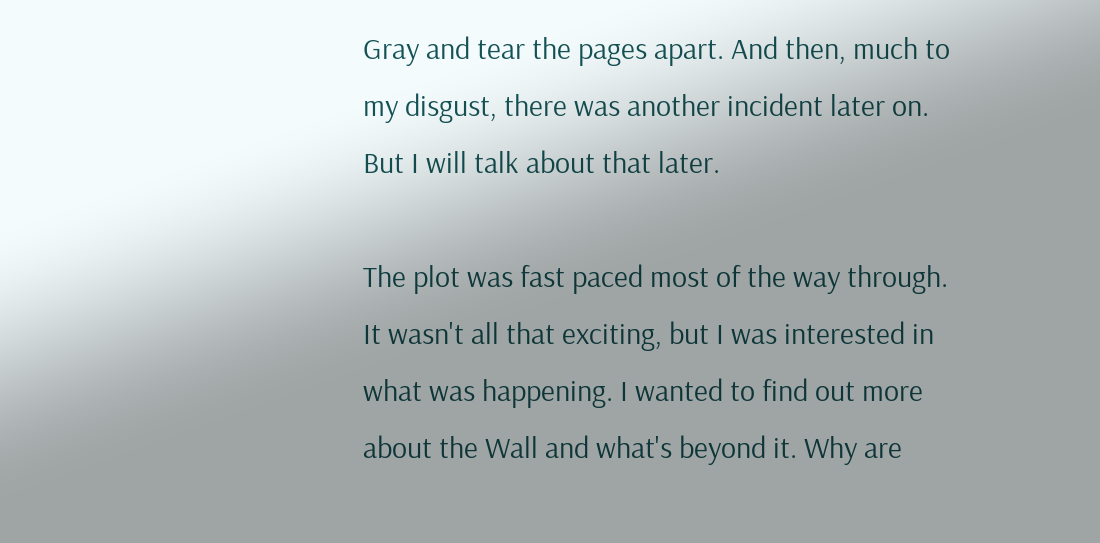Gray and tear the pages apart. And then, much to my disgust, there was another incident later on. But I will talk about that later.

The plot was fast paced most of the way through. It wasn't all that exciting, but I was interested in what was happening. I wanted to find out more about the Wall and what's beyond it. Why are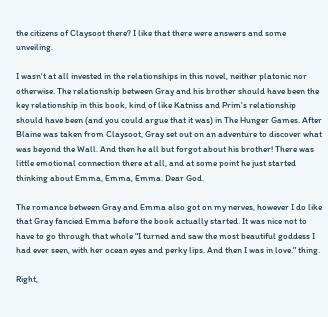the citizens of Claysoot there? I like that there were answers and some unveiling.

I wasn't at all invested in the relationships in this novel, neither platonic nor otherwise. The relationship between Gray and his brother should have been the key relationship in this book, kind of like Katniss and Prim's relationship should have been (and you could argue that it was) in The Hunger Games. After Blaine was taken from Claysoot, Gray set out on an adventure to discover what was beyond the Wall. And then he all but forgot about his brother! There was little emotional connection there at all, and at some point he just started thinking about Emma, Emma, Emma. Dear God.

The romance between Gray and Emma also got on my nerves, however I do like that Gray fancied Emma before the book actually started. It was nice not to have to go through that whole "I turned and saw the most beautiful goddess I had ever seen, with her ocean eyes and perky lips. And then I was in love." thing.

Right,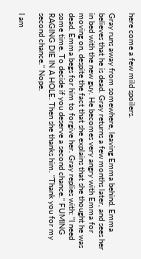here come a few mild spoilers.

Gray runs away from somewhere, leaving Emma behind. Emma believes that he is dead. Gray returns a few months later, and sees her in bed with the new guy. He becomes very angry with Emma for moving on, despite the fact that she explains that she thought he was dead. Emma begs for him to forgive her. Gray replies with: "I need some time. To decide if you deserve a second chance." FUMING RAGING DIE IN A HOLE. Then she thanks him. "Thank you for my second chance." Nope.

I am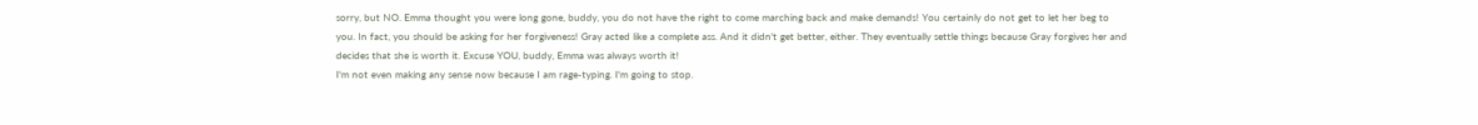sorry, but NO. Emma thought you were long gone, buddy, you do not have the right to come marching back and make demands! You certainly do not get to let her beg to you. In fact, you should be asking for her forgiveness! Gray acted like a complete ass. And it didn't get better, either. They eventually settle things because Gray forgives her and decides that she is worth it. Excuse YOU, buddy, Emma was always worth it!
I'm not even making any sense now because I am rage-typing. I'm going to stop.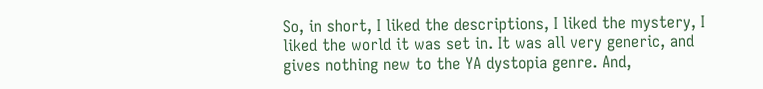So, in short, I liked the descriptions, I liked the mystery, I liked the world it was set in. It was all very generic, and gives nothing new to the YA dystopia genre. And,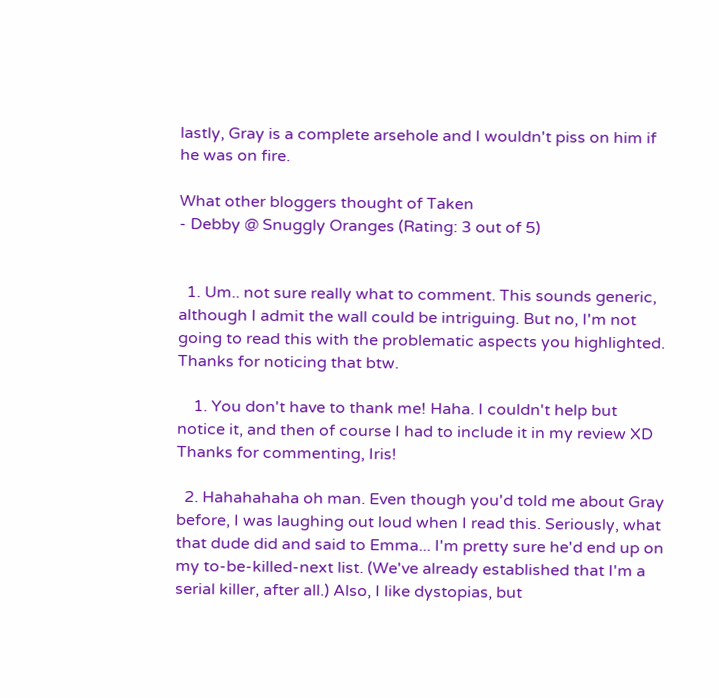lastly, Gray is a complete arsehole and I wouldn't piss on him if he was on fire.

What other bloggers thought of Taken
- Debby @ Snuggly Oranges (Rating: 3 out of 5)


  1. Um.. not sure really what to comment. This sounds generic, although I admit the wall could be intriguing. But no, I'm not going to read this with the problematic aspects you highlighted. Thanks for noticing that btw.

    1. You don't have to thank me! Haha. I couldn't help but notice it, and then of course I had to include it in my review XD Thanks for commenting, Iris!

  2. Hahahahaha oh man. Even though you'd told me about Gray before, I was laughing out loud when I read this. Seriously, what that dude did and said to Emma... I'm pretty sure he'd end up on my to-be-killed-next list. (We've already established that I'm a serial killer, after all.) Also, I like dystopias, but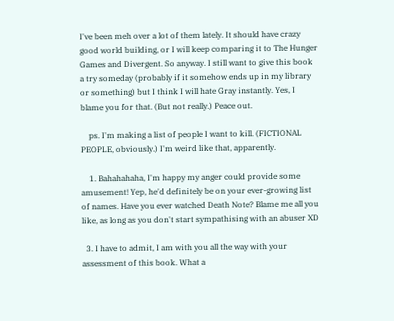I've been meh over a lot of them lately. It should have crazy good world building, or I will keep comparing it to The Hunger Games and Divergent. So anyway. I still want to give this book a try someday (probably if it somehow ends up in my library or something) but I think I will hate Gray instantly. Yes, I blame you for that. (But not really.) Peace out.

    ps. I'm making a list of people I want to kill. (FICTIONAL PEOPLE, obviously.) I'm weird like that, apparently.

    1. Bahahahaha, I'm happy my anger could provide some amusement! Yep, he'd definitely be on your ever-growing list of names. Have you ever watched Death Note? Blame me all you like, as long as you don't start sympathising with an abuser XD

  3. I have to admit, I am with you all the way with your assessment of this book. What a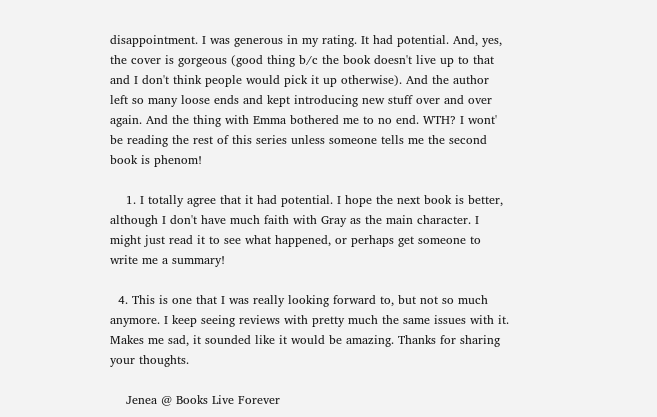disappointment. I was generous in my rating. It had potential. And, yes, the cover is gorgeous (good thing b/c the book doesn't live up to that and I don't think people would pick it up otherwise). And the author left so many loose ends and kept introducing new stuff over and over again. And the thing with Emma bothered me to no end. WTH? I wont' be reading the rest of this series unless someone tells me the second book is phenom!

    1. I totally agree that it had potential. I hope the next book is better, although I don't have much faith with Gray as the main character. I might just read it to see what happened, or perhaps get someone to write me a summary!

  4. This is one that I was really looking forward to, but not so much anymore. I keep seeing reviews with pretty much the same issues with it. Makes me sad, it sounded like it would be amazing. Thanks for sharing your thoughts.

    Jenea @ Books Live Forever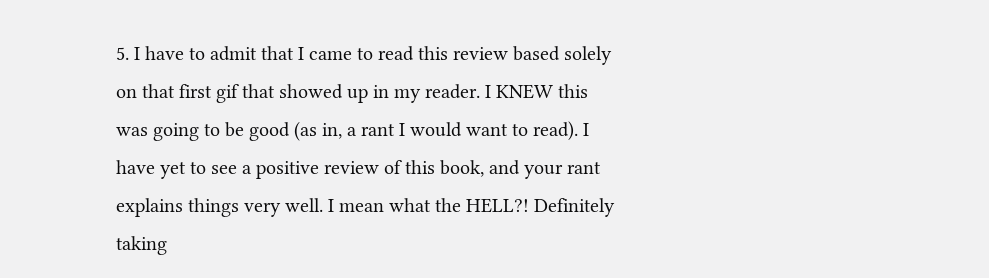5. I have to admit that I came to read this review based solely on that first gif that showed up in my reader. I KNEW this was going to be good (as in, a rant I would want to read). I have yet to see a positive review of this book, and your rant explains things very well. I mean what the HELL?! Definitely taking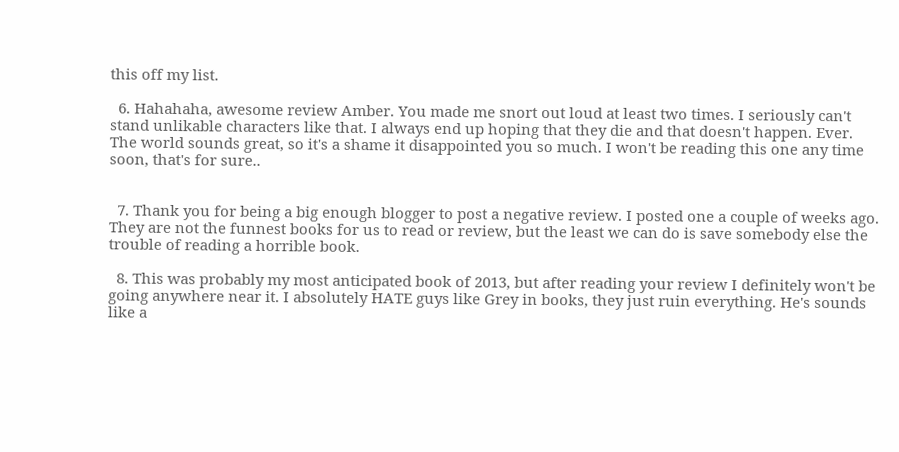this off my list.

  6. Hahahaha, awesome review Amber. You made me snort out loud at least two times. I seriously can't stand unlikable characters like that. I always end up hoping that they die and that doesn't happen. Ever. The world sounds great, so it's a shame it disappointed you so much. I won't be reading this one any time soon, that's for sure..


  7. Thank you for being a big enough blogger to post a negative review. I posted one a couple of weeks ago. They are not the funnest books for us to read or review, but the least we can do is save somebody else the trouble of reading a horrible book.

  8. This was probably my most anticipated book of 2013, but after reading your review I definitely won't be going anywhere near it. I absolutely HATE guys like Grey in books, they just ruin everything. He's sounds like a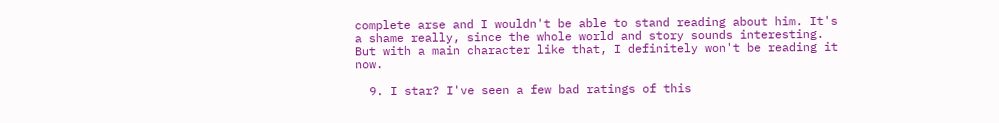complete arse and I wouldn't be able to stand reading about him. It's a shame really, since the whole world and story sounds interesting. But with a main character like that, I definitely won't be reading it now.

  9. I star? I've seen a few bad ratings of this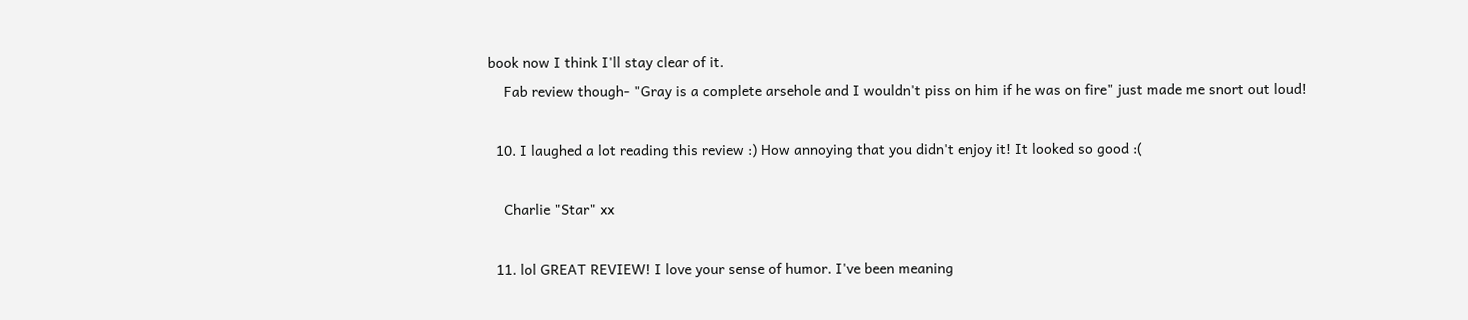book now I think I'll stay clear of it.
    Fab review though- "Gray is a complete arsehole and I wouldn't piss on him if he was on fire" just made me snort out loud!

  10. I laughed a lot reading this review :) How annoying that you didn't enjoy it! It looked so good :(

    Charlie "Star" xx

  11. lol GREAT REVIEW! I love your sense of humor. I've been meaning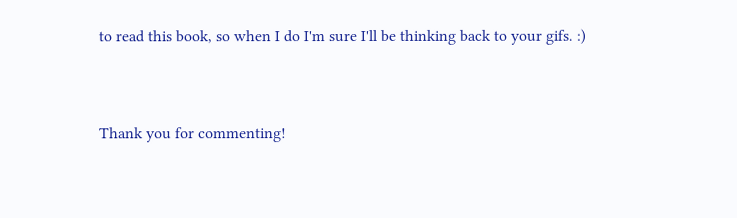to read this book, so when I do I'm sure I'll be thinking back to your gifs. :)


Thank you for commenting!